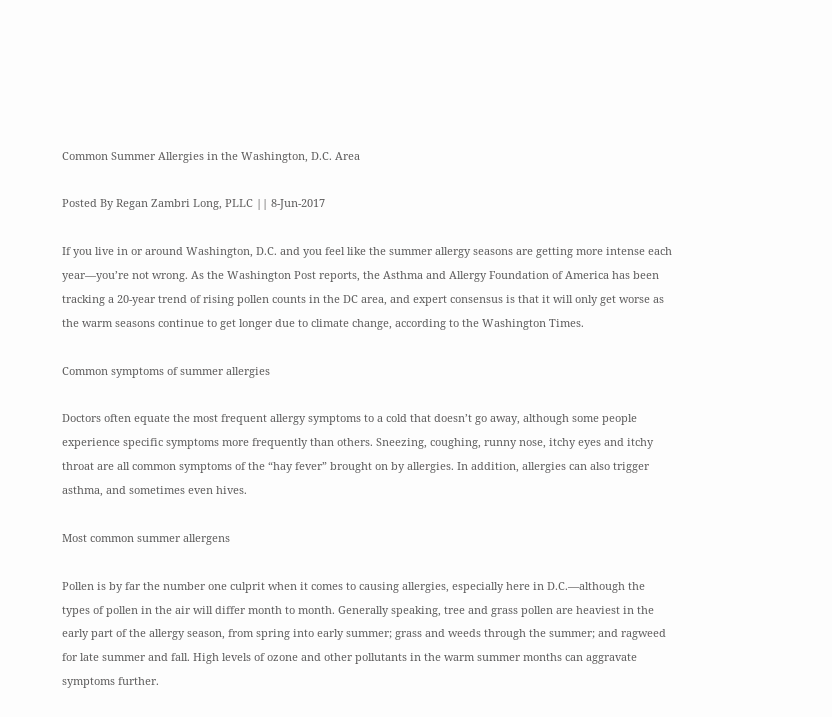Common Summer Allergies in the Washington, D.C. Area

Posted By Regan Zambri Long, PLLC || 8-Jun-2017

If you live in or around Washington, D.C. and you feel like the summer allergy seasons are getting more intense each year—you’re not wrong. As the Washington Post reports, the Asthma and Allergy Foundation of America has been tracking a 20-year trend of rising pollen counts in the DC area, and expert consensus is that it will only get worse as the warm seasons continue to get longer due to climate change, according to the Washington Times.

Common symptoms of summer allergies

Doctors often equate the most frequent allergy symptoms to a cold that doesn’t go away, although some people experience specific symptoms more frequently than others. Sneezing, coughing, runny nose, itchy eyes and itchy throat are all common symptoms of the “hay fever” brought on by allergies. In addition, allergies can also trigger asthma, and sometimes even hives.

Most common summer allergens

Pollen is by far the number one culprit when it comes to causing allergies, especially here in D.C.—although the types of pollen in the air will differ month to month. Generally speaking, tree and grass pollen are heaviest in the early part of the allergy season, from spring into early summer; grass and weeds through the summer; and ragweed for late summer and fall. High levels of ozone and other pollutants in the warm summer months can aggravate symptoms further.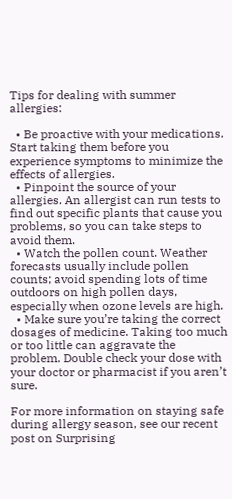Tips for dealing with summer allergies:

  • Be proactive with your medications. Start taking them before you experience symptoms to minimize the effects of allergies.
  • Pinpoint the source of your allergies. An allergist can run tests to find out specific plants that cause you problems, so you can take steps to avoid them.
  • Watch the pollen count. Weather forecasts usually include pollen counts; avoid spending lots of time outdoors on high pollen days, especially when ozone levels are high.
  • Make sure you’re taking the correct dosages of medicine. Taking too much or too little can aggravate the problem. Double check your dose with your doctor or pharmacist if you aren’t sure.

For more information on staying safe during allergy season, see our recent post on Surprising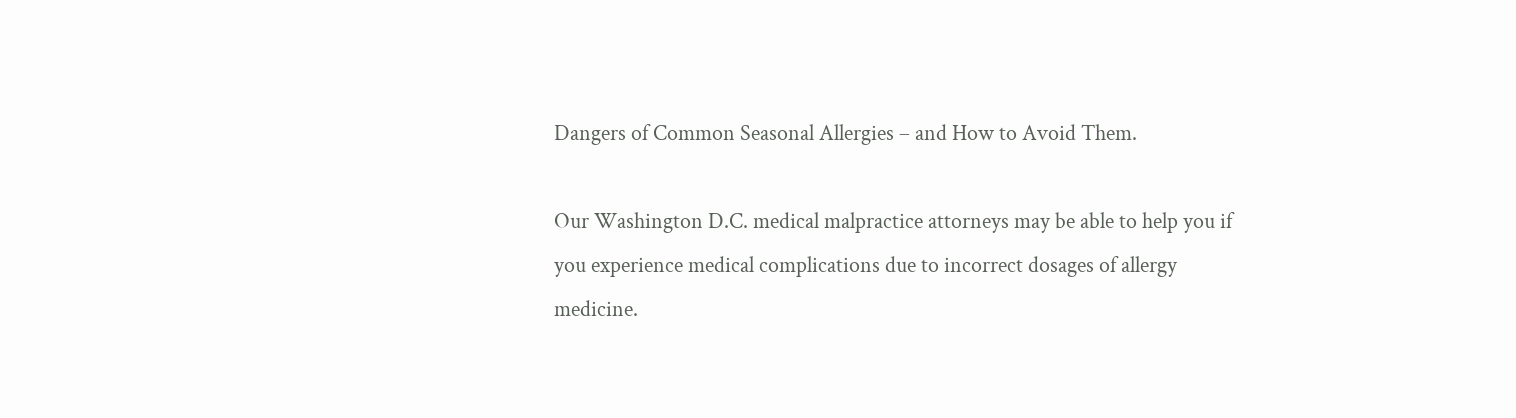Dangers of Common Seasonal Allergies – and How to Avoid Them.

Our Washington D.C. medical malpractice attorneys may be able to help you if you experience medical complications due to incorrect dosages of allergy medicine.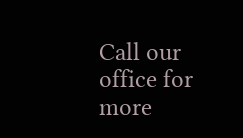Call our office for more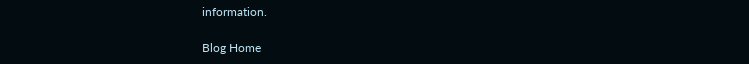information.

Blog Home